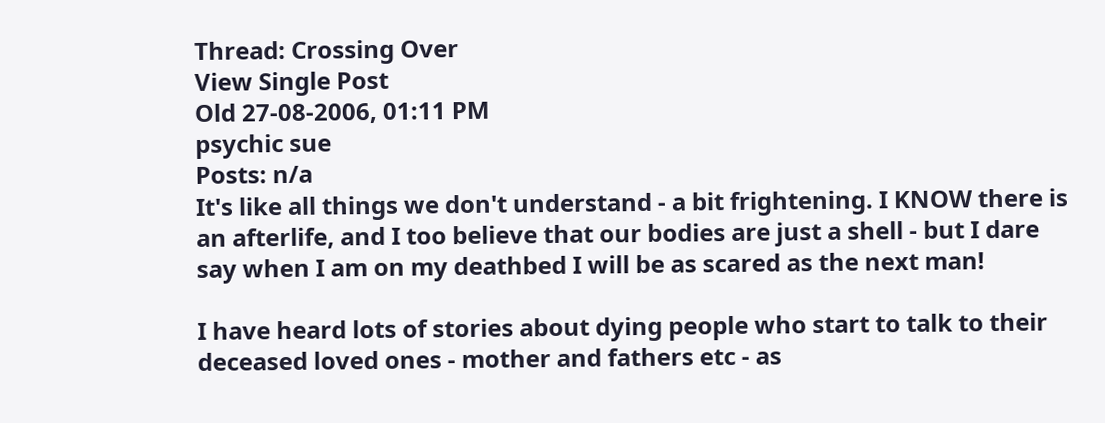Thread: Crossing Over
View Single Post
Old 27-08-2006, 01:11 PM
psychic sue
Posts: n/a
It's like all things we don't understand - a bit frightening. I KNOW there is an afterlife, and I too believe that our bodies are just a shell - but I dare say when I am on my deathbed I will be as scared as the next man!

I have heard lots of stories about dying people who start to talk to their deceased loved ones - mother and fathers etc - as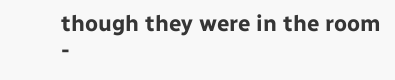though they were in the room -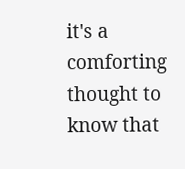it's a comforting thought to know that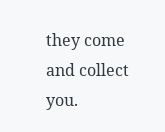they come and collect you.